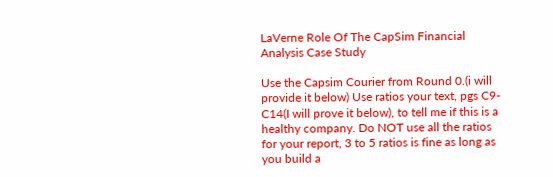LaVerne Role Of The CapSim Financial Analysis Case Study

Use the Capsim Courier from Round 0.(i will provide it below) Use ratios your text, pgs C9-C14(I will prove it below), to tell me if this is a healthy company. Do NOT use all the ratios for your report, 3 to 5 ratios is fine as long as you build a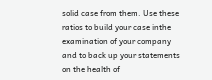solid case from them. Use these ratios to build your case inthe examination of your company and to back up your statements on the health of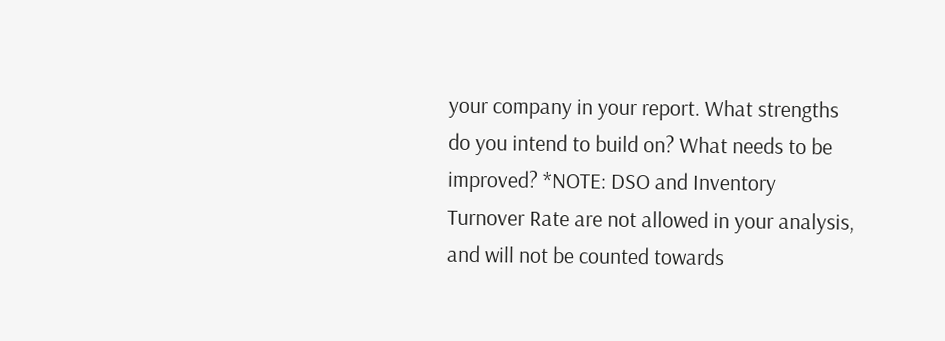your company in your report. What strengths do you intend to build on? What needs to be improved? *NOTE: DSO and Inventory Turnover Rate are not allowed in your analysis, and will not be counted towards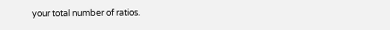your total number of ratios.